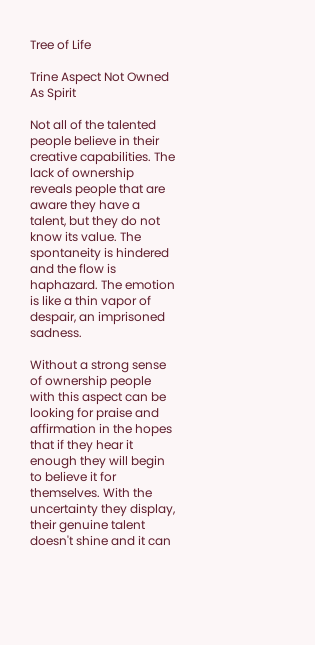Tree of Life

Trine Aspect Not Owned As Spirit

Not all of the talented people believe in their creative capabilities. The lack of ownership reveals people that are aware they have a talent, but they do not know its value. The spontaneity is hindered and the flow is haphazard. The emotion is like a thin vapor of despair, an imprisoned sadness.

Without a strong sense of ownership people with this aspect can be looking for praise and affirmation in the hopes that if they hear it enough they will begin to believe it for themselves. With the uncertainty they display, their genuine talent doesn't shine and it can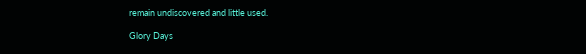remain undiscovered and little used.

Glory Days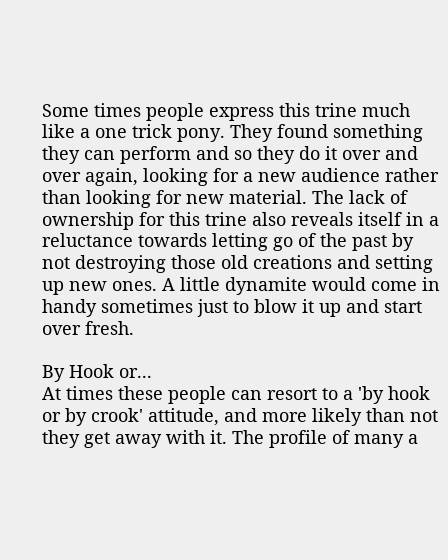Some times people express this trine much like a one trick pony. They found something they can perform and so they do it over and over again, looking for a new audience rather than looking for new material. The lack of ownership for this trine also reveals itself in a reluctance towards letting go of the past by not destroying those old creations and setting up new ones. A little dynamite would come in handy sometimes just to blow it up and start over fresh.

By Hook or...
At times these people can resort to a 'by hook or by crook' attitude, and more likely than not they get away with it. The profile of many a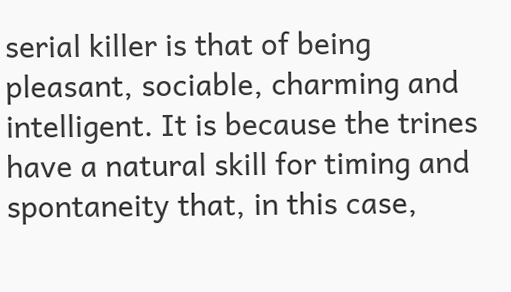serial killer is that of being pleasant, sociable, charming and intelligent. It is because the trines have a natural skill for timing and spontaneity that, in this case,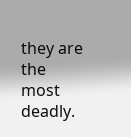they are the most deadly.